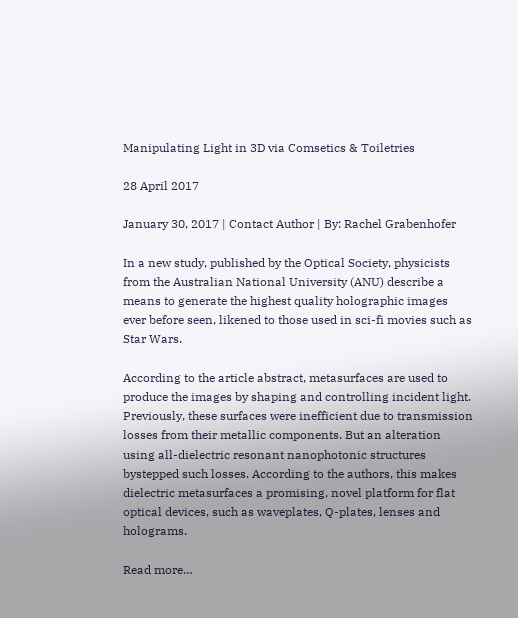Manipulating Light in 3D via Comsetics & Toiletries

28 April 2017

January 30, 2017 | Contact Author | By: Rachel Grabenhofer

In a new study, published by the Optical Society, physicists from the Australian National University (ANU) describe a means to generate the highest quality holographic images ever before seen, likened to those used in sci-fi movies such as Star Wars.

According to the article abstract, metasurfaces are used to produce the images by shaping and controlling incident light. Previously, these surfaces were inefficient due to transmission losses from their metallic components. But an alteration using all-dielectric resonant nanophotonic structures bystepped such losses. According to the authors, this makes dielectric metasurfaces a promising, novel platform for flat optical devices, such as waveplates, Q-plates, lenses and holograms.

Read more…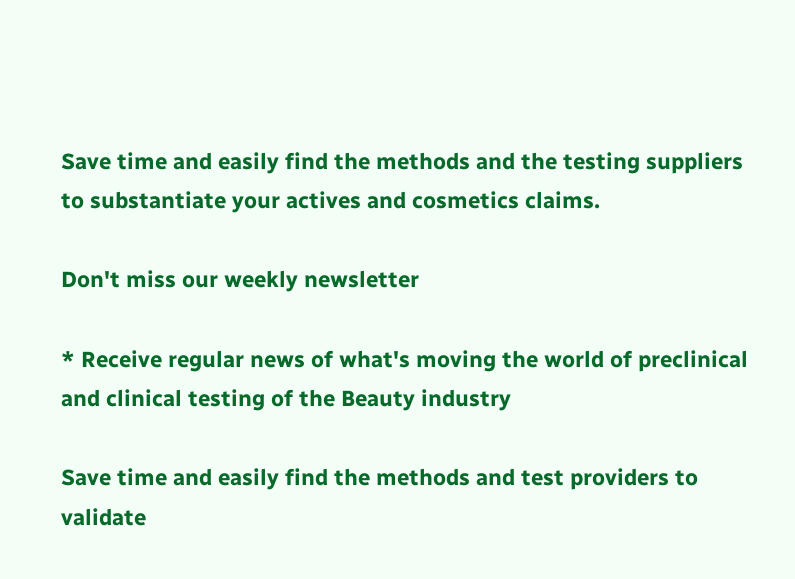Save time and easily find the methods and the testing suppliers to substantiate your actives and cosmetics claims.

Don't miss our weekly newsletter

* Receive regular news of what's moving the world of preclinical and clinical testing of the Beauty industry

Save time and easily find the methods and test providers to validate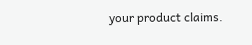your product claims.